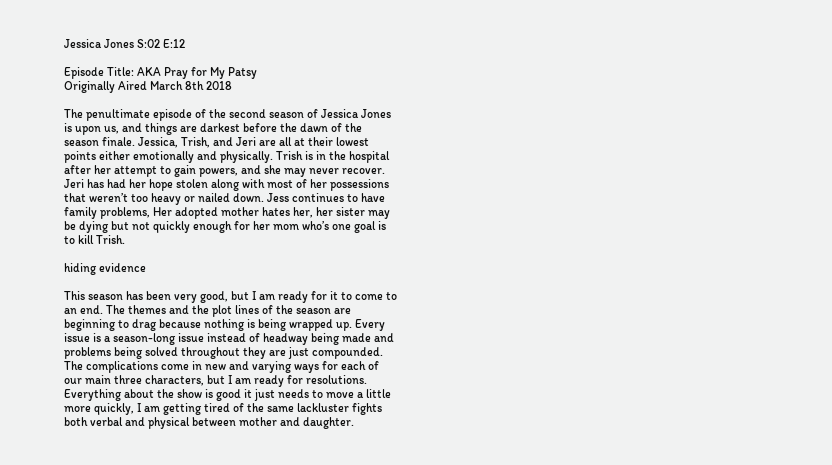Jessica Jones S:02 E:12

Episode Title: AKA Pray for My Patsy
Originally Aired March 8th 2018

The penultimate episode of the second season of Jessica Jones is upon us, and things are darkest before the dawn of the season finale. Jessica, Trish, and Jeri are all at their lowest points either emotionally and physically. Trish is in the hospital after her attempt to gain powers, and she may never recover. Jeri has had her hope stolen along with most of her possessions that weren’t too heavy or nailed down. Jess continues to have family problems, Her adopted mother hates her, her sister may be dying but not quickly enough for her mom who’s one goal is to kill Trish.

hiding evidence

This season has been very good, but I am ready for it to come to an end. The themes and the plot lines of the season are beginning to drag because nothing is being wrapped up. Every issue is a season-long issue instead of headway being made and problems being solved throughout they are just compounded. The complications come in new and varying ways for each of our main three characters, but I am ready for resolutions. Everything about the show is good it just needs to move a little more quickly, I am getting tired of the same lackluster fights both verbal and physical between mother and daughter.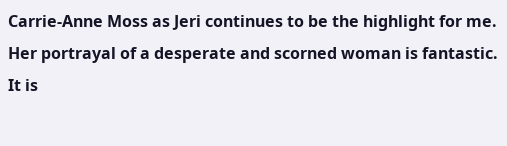Carrie-Anne Moss as Jeri continues to be the highlight for me. Her portrayal of a desperate and scorned woman is fantastic. It is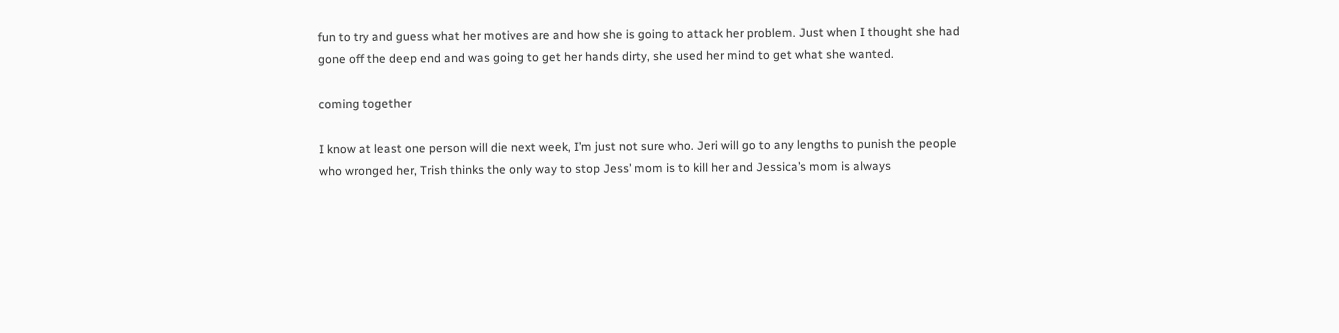fun to try and guess what her motives are and how she is going to attack her problem. Just when I thought she had gone off the deep end and was going to get her hands dirty, she used her mind to get what she wanted.

coming together

I know at least one person will die next week, I’m just not sure who. Jeri will go to any lengths to punish the people who wronged her, Trish thinks the only way to stop Jess’ mom is to kill her and Jessica’s mom is always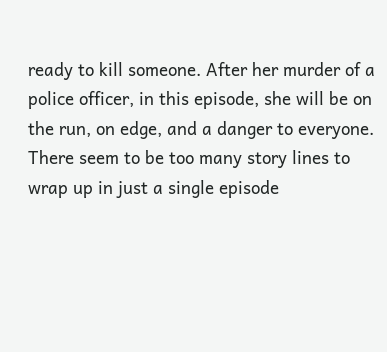ready to kill someone. After her murder of a police officer, in this episode, she will be on the run, on edge, and a danger to everyone. There seem to be too many story lines to wrap up in just a single episode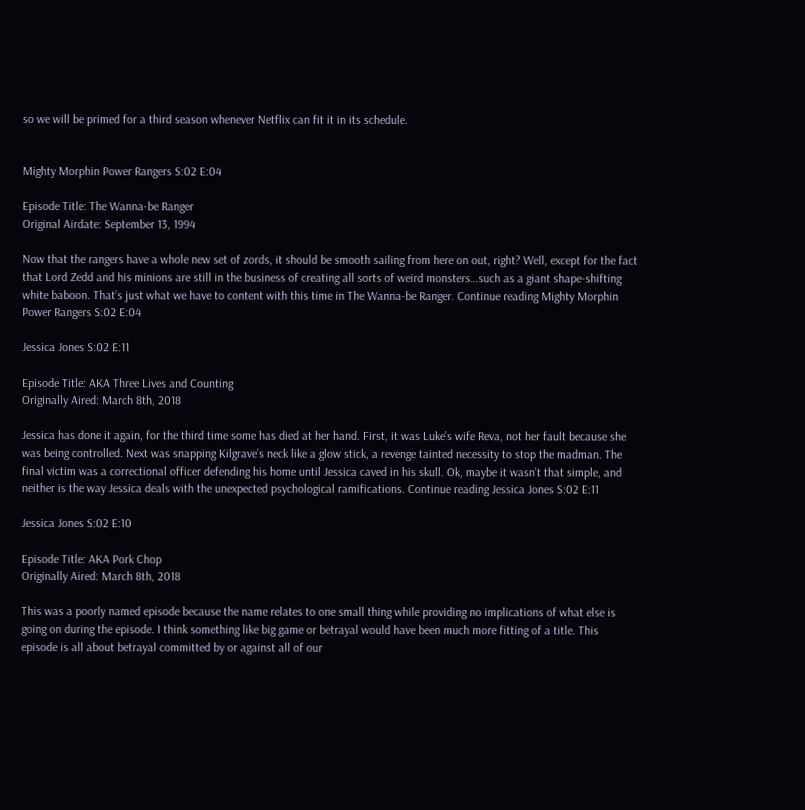so we will be primed for a third season whenever Netflix can fit it in its schedule.


Mighty Morphin Power Rangers S:02 E:04

Episode Title: The Wanna-be Ranger
Original Airdate: September 13, 1994

Now that the rangers have a whole new set of zords, it should be smooth sailing from here on out, right? Well, except for the fact that Lord Zedd and his minions are still in the business of creating all sorts of weird monsters…such as a giant shape-shifting white baboon. That’s just what we have to content with this time in The Wanna-be Ranger. Continue reading Mighty Morphin Power Rangers S:02 E:04

Jessica Jones S:02 E:11

Episode Title: AKA Three Lives and Counting
Originally Aired: March 8th, 2018

Jessica has done it again, for the third time some has died at her hand. First, it was Luke’s wife Reva, not her fault because she was being controlled. Next was snapping Kilgrave’s neck like a glow stick, a revenge tainted necessity to stop the madman. The final victim was a correctional officer defending his home until Jessica caved in his skull. Ok, maybe it wasn’t that simple, and neither is the way Jessica deals with the unexpected psychological ramifications. Continue reading Jessica Jones S:02 E:11

Jessica Jones S:02 E:10

Episode Title: AKA Pork Chop
Originally Aired: March 8th, 2018

This was a poorly named episode because the name relates to one small thing while providing no implications of what else is going on during the episode. I think something like big game or betrayal would have been much more fitting of a title. This episode is all about betrayal committed by or against all of our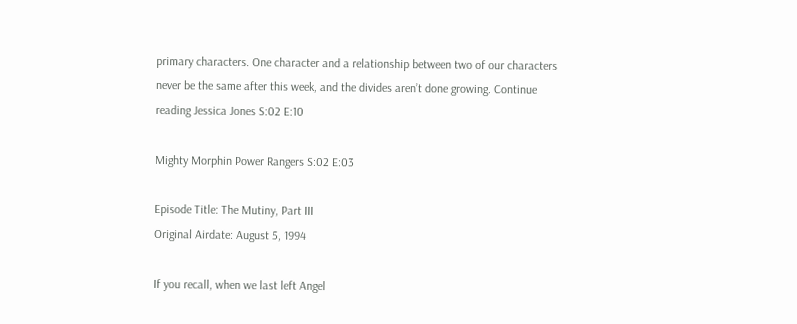primary characters. One character and a relationship between two of our characters never be the same after this week, and the divides aren’t done growing. Continue reading Jessica Jones S:02 E:10

Mighty Morphin Power Rangers S:02 E:03

Episode Title: The Mutiny, Part III
Original Airdate: August 5, 1994

If you recall, when we last left Angel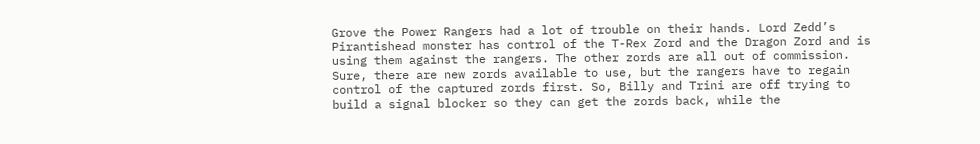Grove the Power Rangers had a lot of trouble on their hands. Lord Zedd’s Pirantishead monster has control of the T-Rex Zord and the Dragon Zord and is using them against the rangers. The other zords are all out of commission. Sure, there are new zords available to use, but the rangers have to regain control of the captured zords first. So, Billy and Trini are off trying to build a signal blocker so they can get the zords back, while the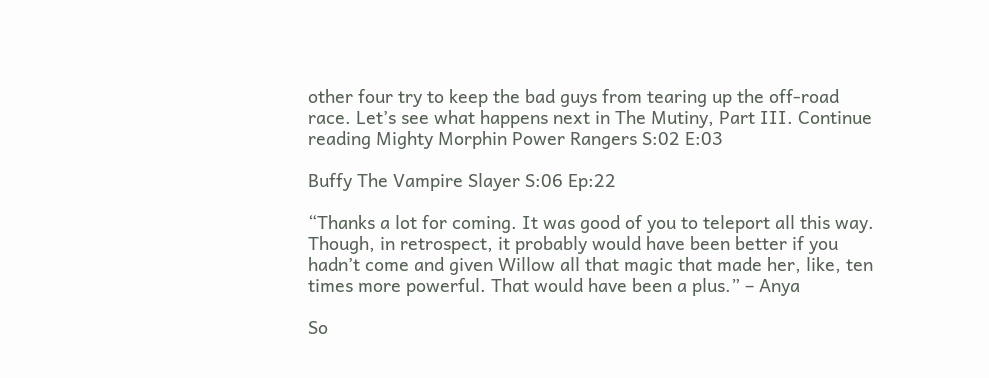other four try to keep the bad guys from tearing up the off-road race. Let’s see what happens next in The Mutiny, Part III. Continue reading Mighty Morphin Power Rangers S:02 E:03

Buffy The Vampire Slayer S:06 Ep:22

“Thanks a lot for coming. It was good of you to teleport all this way. Though, in retrospect, it probably would have been better if you hadn’t come and given Willow all that magic that made her, like, ten times more powerful. That would have been a plus.” – Anya

So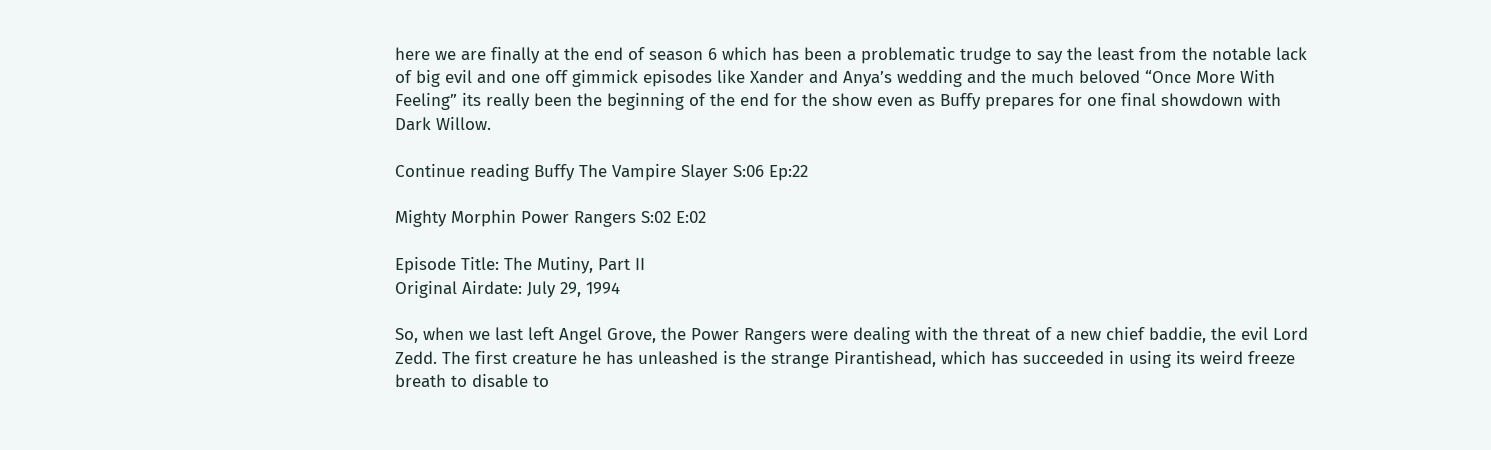here we are finally at the end of season 6 which has been a problematic trudge to say the least from the notable lack of big evil and one off gimmick episodes like Xander and Anya’s wedding and the much beloved “Once More With Feeling” its really been the beginning of the end for the show even as Buffy prepares for one final showdown with Dark Willow.

Continue reading Buffy The Vampire Slayer S:06 Ep:22

Mighty Morphin Power Rangers S:02 E:02

Episode Title: The Mutiny, Part II
Original Airdate: July 29, 1994

So, when we last left Angel Grove, the Power Rangers were dealing with the threat of a new chief baddie, the evil Lord Zedd. The first creature he has unleashed is the strange Pirantishead, which has succeeded in using its weird freeze breath to disable to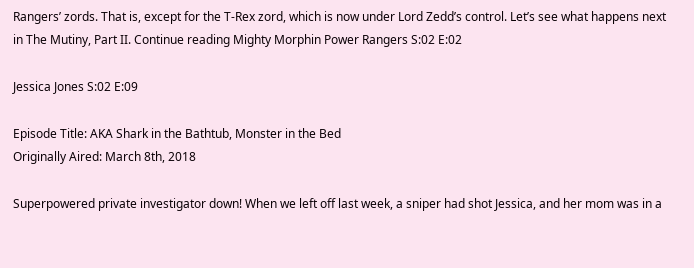Rangers’ zords. That is, except for the T-Rex zord, which is now under Lord Zedd’s control. Let’s see what happens next in The Mutiny, Part II. Continue reading Mighty Morphin Power Rangers S:02 E:02

Jessica Jones S:02 E:09

Episode Title: AKA Shark in the Bathtub, Monster in the Bed
Originally Aired: March 8th, 2018

Superpowered private investigator down! When we left off last week, a sniper had shot Jessica, and her mom was in a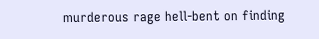murderous rage hell-bent on finding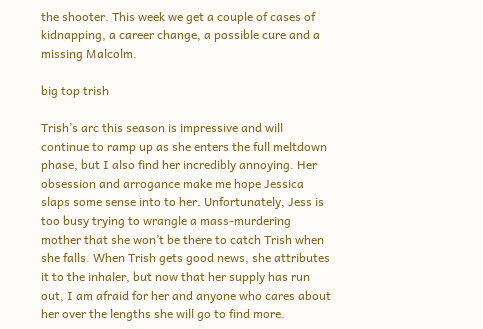the shooter. This week we get a couple of cases of kidnapping, a career change, a possible cure and a missing Malcolm.

big top trish

Trish’s arc this season is impressive and will continue to ramp up as she enters the full meltdown phase, but I also find her incredibly annoying. Her obsession and arrogance make me hope Jessica slaps some sense into to her. Unfortunately, Jess is too busy trying to wrangle a mass-murdering mother that she won’t be there to catch Trish when she falls. When Trish gets good news, she attributes it to the inhaler, but now that her supply has run out, I am afraid for her and anyone who cares about her over the lengths she will go to find more.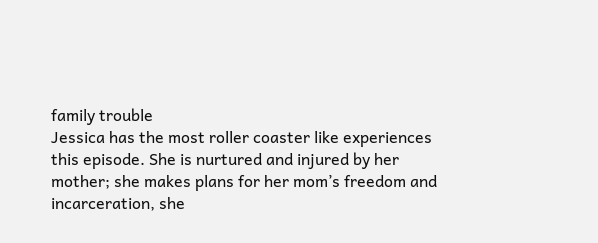family trouble
Jessica has the most roller coaster like experiences this episode. She is nurtured and injured by her mother; she makes plans for her mom’s freedom and incarceration, she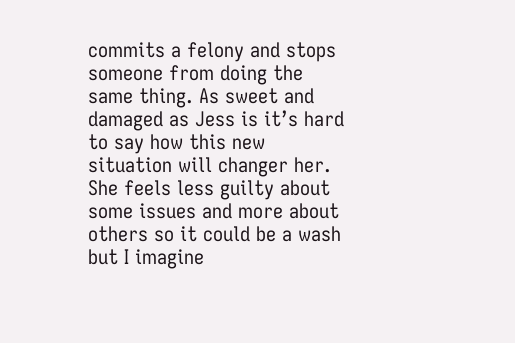commits a felony and stops someone from doing the same thing. As sweet and damaged as Jess is it’s hard to say how this new situation will changer her. She feels less guilty about some issues and more about others so it could be a wash but I imagine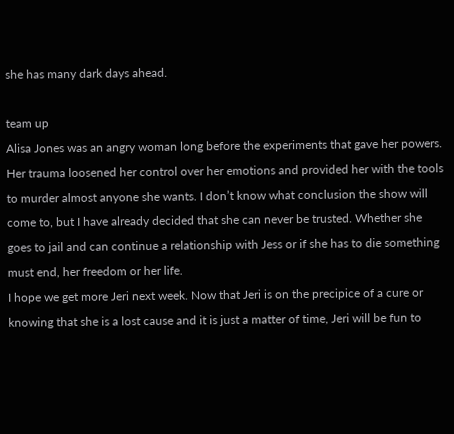she has many dark days ahead.

team up
Alisa Jones was an angry woman long before the experiments that gave her powers. Her trauma loosened her control over her emotions and provided her with the tools to murder almost anyone she wants. I don’t know what conclusion the show will come to, but I have already decided that she can never be trusted. Whether she goes to jail and can continue a relationship with Jess or if she has to die something must end, her freedom or her life.
I hope we get more Jeri next week. Now that Jeri is on the precipice of a cure or knowing that she is a lost cause and it is just a matter of time, Jeri will be fun to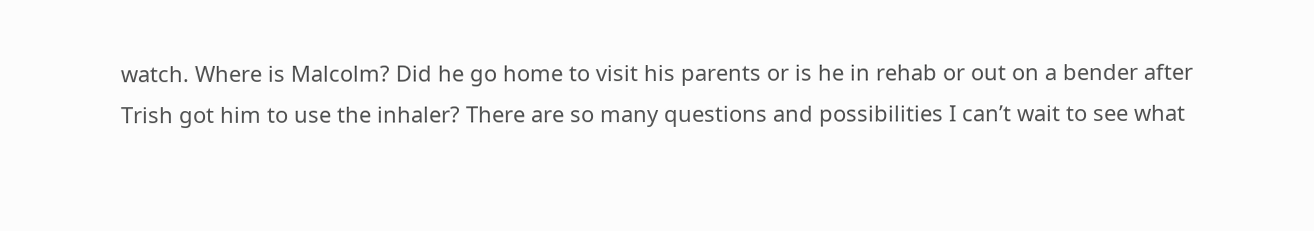watch. Where is Malcolm? Did he go home to visit his parents or is he in rehab or out on a bender after Trish got him to use the inhaler? There are so many questions and possibilities I can’t wait to see what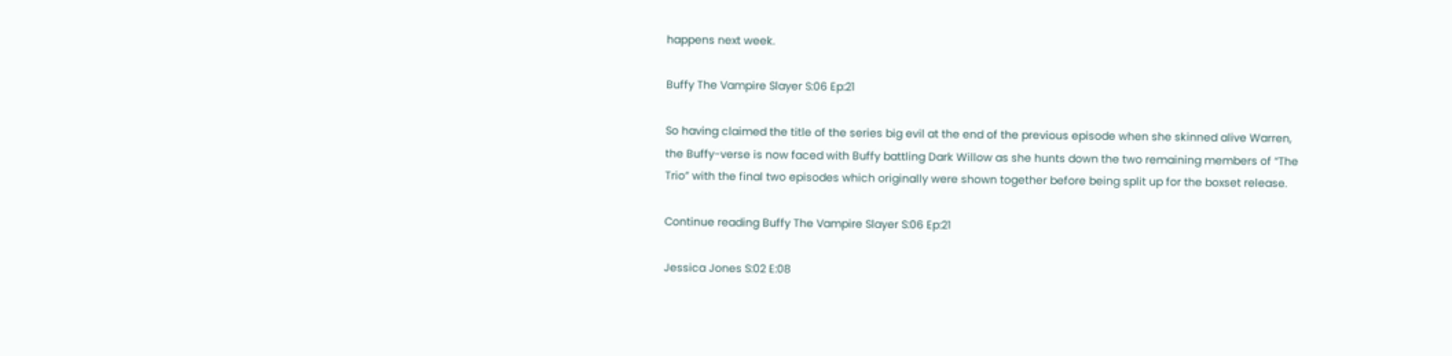happens next week.

Buffy The Vampire Slayer S:06 Ep:21

So having claimed the title of the series big evil at the end of the previous episode when she skinned alive Warren, the Buffy-verse is now faced with Buffy battling Dark Willow as she hunts down the two remaining members of “The Trio” with the final two episodes which originally were shown together before being split up for the boxset release.

Continue reading Buffy The Vampire Slayer S:06 Ep:21

Jessica Jones S:02 E:08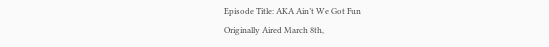Episode Title: AKA Ain’t We Got Fun
Originally Aired March 8th,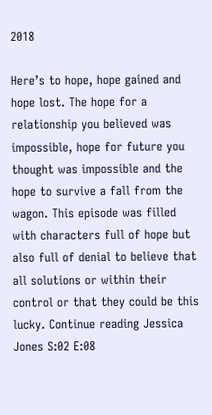2018

Here’s to hope, hope gained and hope lost. The hope for a relationship you believed was impossible, hope for future you thought was impossible and the hope to survive a fall from the wagon. This episode was filled with characters full of hope but also full of denial to believe that all solutions or within their control or that they could be this lucky. Continue reading Jessica Jones S:02 E:08